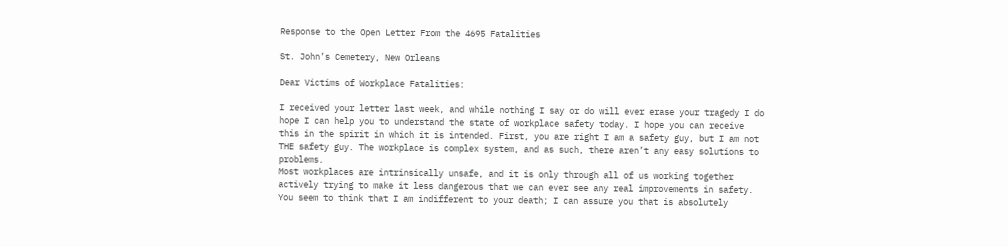Response to the Open Letter From the 4695 Fatalities

St. John’s Cemetery, New Orleans

Dear Victims of Workplace Fatalities:

I received your letter last week, and while nothing I say or do will ever erase your tragedy I do hope I can help you to understand the state of workplace safety today. I hope you can receive this in the spirit in which it is intended. First, you are right I am a safety guy, but I am not THE safety guy. The workplace is complex system, and as such, there aren’t any easy solutions to problems.
Most workplaces are intrinsically unsafe, and it is only through all of us working together actively trying to make it less dangerous that we can ever see any real improvements in safety.
You seem to think that I am indifferent to your death; I can assure you that is absolutely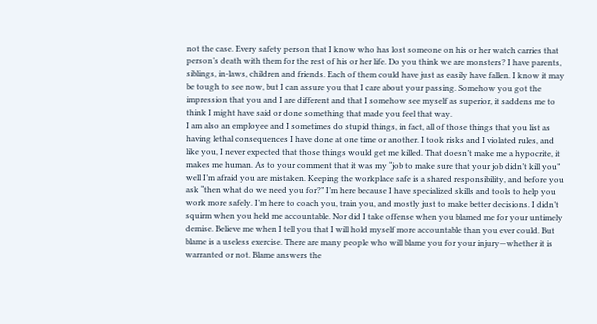not the case. Every safety person that I know who has lost someone on his or her watch carries that person’s death with them for the rest of his or her life. Do you think we are monsters? I have parents, siblings, in-laws, children and friends. Each of them could have just as easily have fallen. I know it may be tough to see now, but I can assure you that I care about your passing. Somehow you got the impression that you and I are different and that I somehow see myself as superior, it saddens me to think I might have said or done something that made you feel that way.
I am also an employee and I sometimes do stupid things, in fact, all of those things that you list as having lethal consequences I have done at one time or another. I took risks and I violated rules, and like you, I never expected that those things would get me killed. That doesn’t make me a hypocrite, it makes me human. As to your comment that it was my “job to make sure that your job didn’t kill you” well I’m afraid you are mistaken. Keeping the workplace safe is a shared responsibility, and before you ask “then what do we need you for?” I’m here because I have specialized skills and tools to help you work more safely. I’m here to coach you, train you, and mostly just to make better decisions. I didn’t squirm when you held me accountable. Nor did I take offense when you blamed me for your untimely demise. Believe me when I tell you that I will hold myself more accountable than you ever could. But blame is a useless exercise. There are many people who will blame you for your injury—whether it is warranted or not. Blame answers the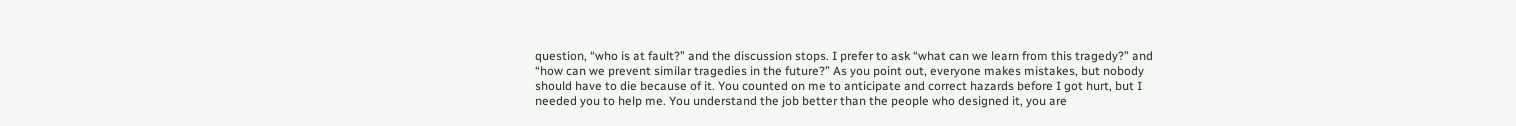question, “who is at fault?” and the discussion stops. I prefer to ask “what can we learn from this tragedy?” and “how can we prevent similar tragedies in the future?” As you point out, everyone makes mistakes, but nobody should have to die because of it. You counted on me to anticipate and correct hazards before I got hurt, but I needed you to help me. You understand the job better than the people who designed it, you are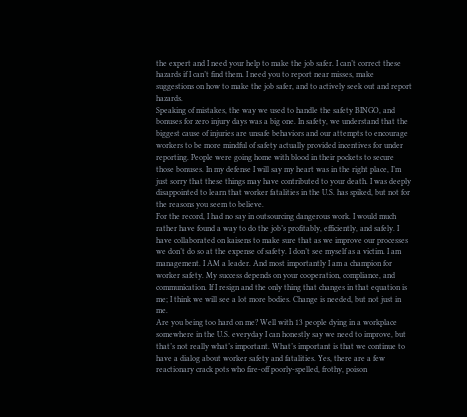the expert and I need your help to make the job safer. I can’t correct these hazards if I can’t find them. I need you to report near misses, make suggestions on how to make the job safer, and to actively seek out and report hazards.
Speaking of mistakes, the way we used to handle the safety BINGO, and bonuses for zero injury days was a big one. In safety, we understand that the biggest cause of injuries are unsafe behaviors and our attempts to encourage workers to be more mindful of safety actually provided incentives for under reporting. People were going home with blood in their pockets to secure those bonuses. In my defense I will say my heart was in the right place, I’m just sorry that these things may have contributed to your death. I was deeply disappointed to learn that worker fatalities in the U.S. has spiked, but not for the reasons you seem to believe.
For the record, I had no say in outsourcing dangerous work. I would much rather have found a way to do the job’s profitably, efficiently, and safely. I have collaborated on kaisens to make sure that as we improve our processes we don’t do so at the expense of safety. I don’t see myself as a victim. I am management. I AM a leader. And most importantly I am a champion for worker safety. My success depends on your cooperation, compliance, and communication. If I resign and the only thing that changes in that equation is me; I think we will see a lot more bodies. Change is needed, but not just in me.
Are you being too hard on me? Well with 13 people dying in a workplace somewhere in the U.S. everyday I can honestly say we need to improve, but that’s not really what’s important. What’s important is that we continue to have a dialog about worker safety and fatalities. Yes, there are a few reactionary crack pots who fire-off poorly-spelled, frothy, poison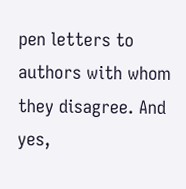pen letters to authors with whom they disagree. And yes,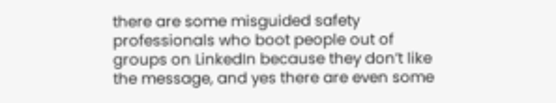there are some misguided safety professionals who boot people out of groups on LinkedIn because they don’t like the message, and yes there are even some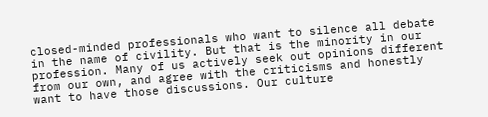closed-minded professionals who want to silence all debate in the name of civility. But that is the minority in our profession. Many of us actively seek out opinions different from our own, and agree with the criticisms and honestly want to have those discussions. Our culture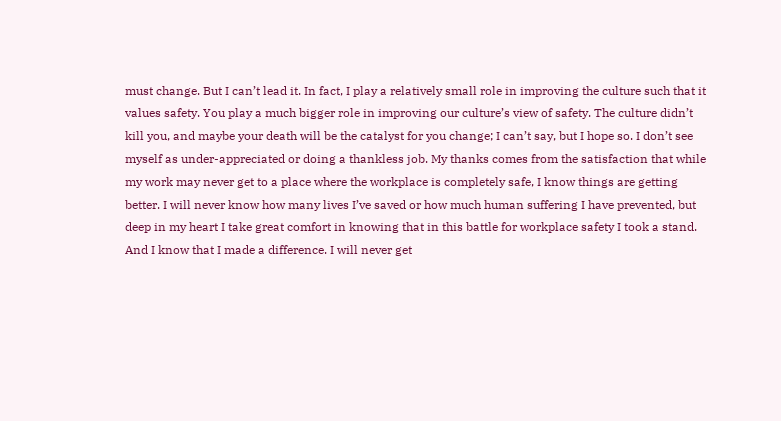must change. But I can’t lead it. In fact, I play a relatively small role in improving the culture such that it values safety. You play a much bigger role in improving our culture’s view of safety. The culture didn’t kill you, and maybe your death will be the catalyst for you change; I can’t say, but I hope so. I don’t see myself as under-appreciated or doing a thankless job. My thanks comes from the satisfaction that while my work may never get to a place where the workplace is completely safe, I know things are getting better. I will never know how many lives I’ve saved or how much human suffering I have prevented, but deep in my heart I take great comfort in knowing that in this battle for workplace safety I took a stand. And I know that I made a difference. I will never get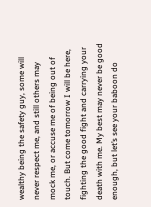wealthy being the safety guy, some will never respect me, and still others may mock me, or accuse me of being out of touch. But come tomorrow I will be here, fighting the good fight and carrying your death with me. My best may never be good enough, but let’s see your baboon do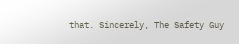that. Sincerely, The Safety Guy